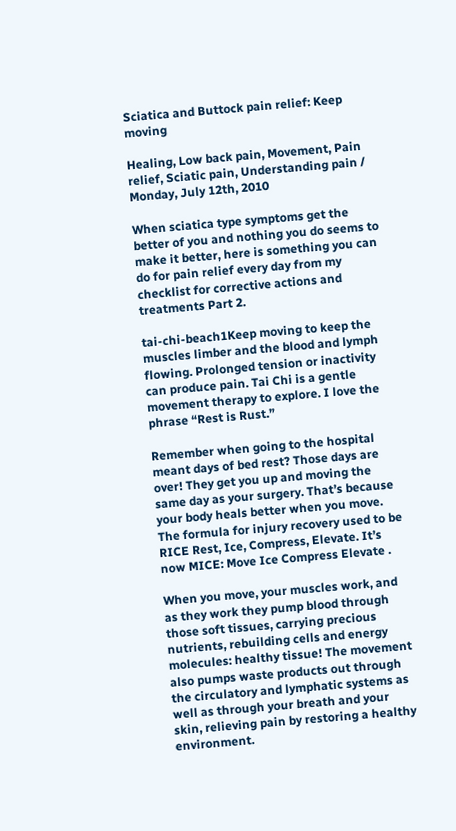Sciatica and Buttock pain relief: Keep moving

Healing, Low back pain, Movement, Pain relief, Sciatic pain, Understanding pain / Monday, July 12th, 2010

When sciatica type symptoms get the better of you and nothing you do seems to make it better, here is something you can do for pain relief every day from my checklist for corrective actions and treatments Part 2.

tai-chi-beach1Keep moving to keep the muscles limber and the blood and lymph flowing. Prolonged tension or inactivity can produce pain. Tai Chi is a gentle movement therapy to explore. I love the phrase “Rest is Rust.”

Remember when going to the hospital meant days of bed rest? Those days are over! They get you up and moving the same day as your surgery. That’s because your body heals better when you move.  The formula for injury recovery used to be RICE Rest, Ice, Compress, Elevate. It’s now MICE: Move Ice Compress Elevate .

When you move, your muscles work, and as they work they pump blood through those soft tissues, carrying precious nutrients, rebuilding cells and energy molecules: healthy tissue! The movement also pumps waste products out through the circulatory and lymphatic systems as well as through your breath and your skin, relieving pain by restoring a healthy environment.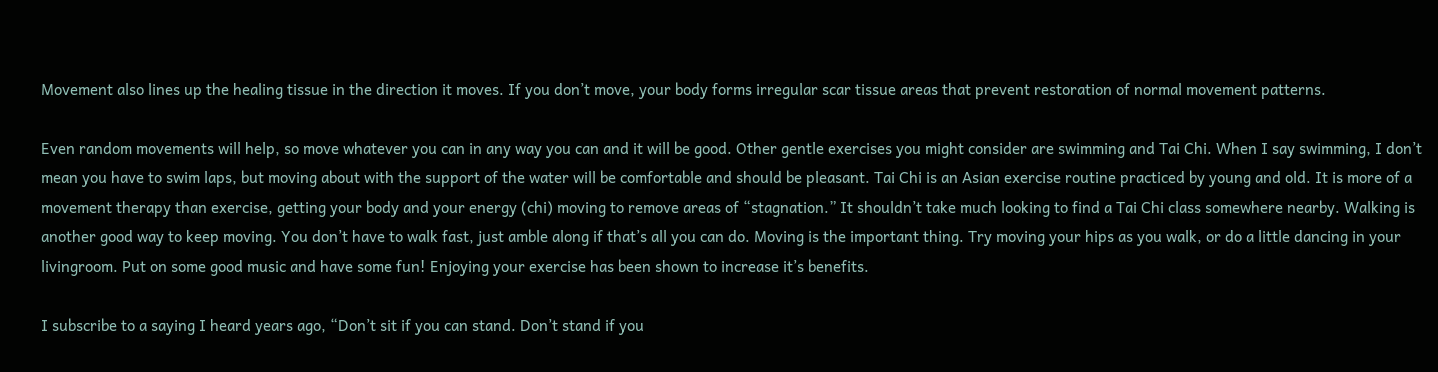Movement also lines up the healing tissue in the direction it moves. If you don’t move, your body forms irregular scar tissue areas that prevent restoration of normal movement patterns.

Even random movements will help, so move whatever you can in any way you can and it will be good. Other gentle exercises you might consider are swimming and Tai Chi. When I say swimming, I don’t mean you have to swim laps, but moving about with the support of the water will be comfortable and should be pleasant. Tai Chi is an Asian exercise routine practiced by young and old. It is more of a movement therapy than exercise, getting your body and your energy (chi) moving to remove areas of “stagnation.” It shouldn’t take much looking to find a Tai Chi class somewhere nearby. Walking is another good way to keep moving. You don’t have to walk fast, just amble along if that’s all you can do. Moving is the important thing. Try moving your hips as you walk, or do a little dancing in your livingroom. Put on some good music and have some fun! Enjoying your exercise has been shown to increase it’s benefits.

I subscribe to a saying I heard years ago, “Don’t sit if you can stand. Don’t stand if you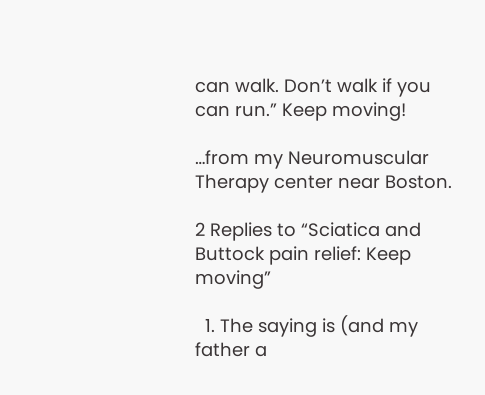can walk. Don’t walk if you can run.” Keep moving!

…from my Neuromuscular Therapy center near Boston.

2 Replies to “Sciatica and Buttock pain relief: Keep moving”

  1. The saying is (and my father a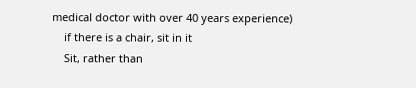medical doctor with over 40 years experience)
    if there is a chair, sit in it
    Sit, rather than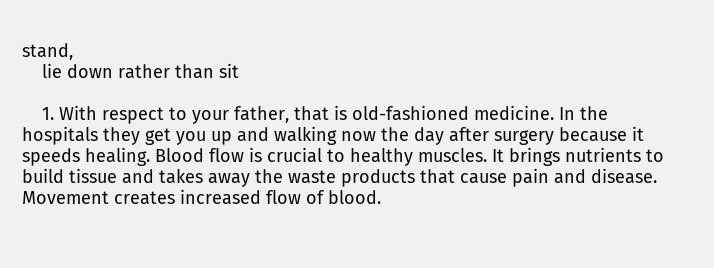stand,
    lie down rather than sit

    1. With respect to your father, that is old-fashioned medicine. In the hospitals they get you up and walking now the day after surgery because it speeds healing. Blood flow is crucial to healthy muscles. It brings nutrients to build tissue and takes away the waste products that cause pain and disease. Movement creates increased flow of blood.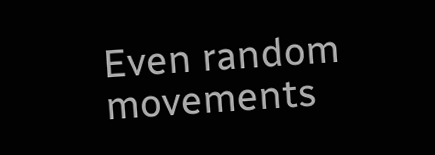Even random movements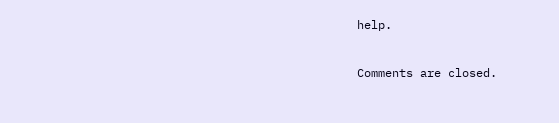help.

Comments are closed.